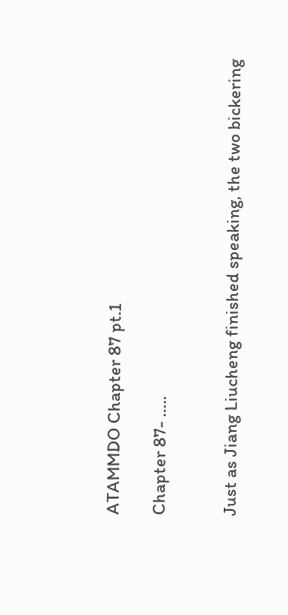ATAMMDO Chapter 87 pt.1

Chapter 87- …..


Just as Jiang Liucheng finished speaking, the two bickering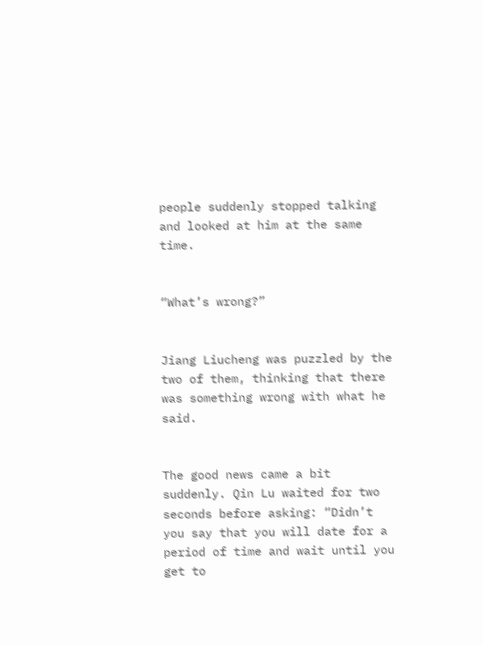people suddenly stopped talking and looked at him at the same time.


“What’s wrong?”


Jiang Liucheng was puzzled by the two of them, thinking that there was something wrong with what he said.


The good news came a bit suddenly. Qin Lu waited for two seconds before asking: “Didn’t you say that you will date for a period of time and wait until you get to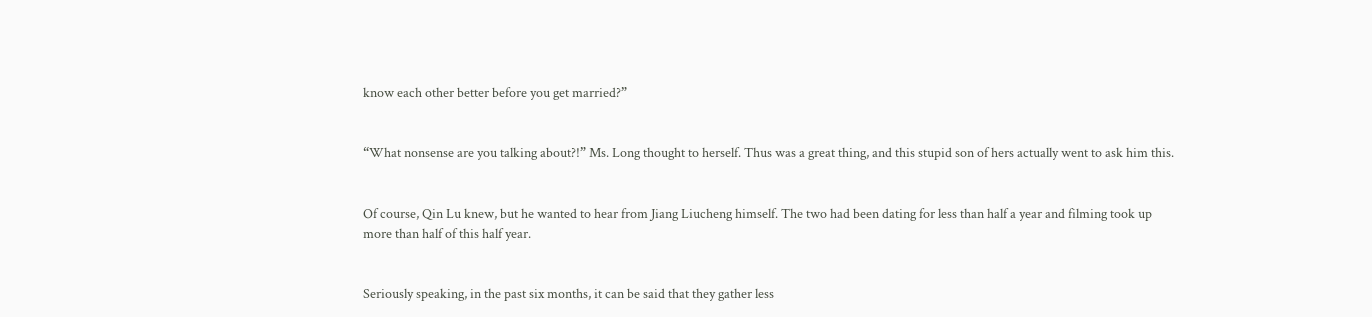know each other better before you get married?”


“What nonsense are you talking about?!” Ms. Long thought to herself. Thus was a great thing, and this stupid son of hers actually went to ask him this.


Of course, Qin Lu knew, but he wanted to hear from Jiang Liucheng himself. The two had been dating for less than half a year and filming took up more than half of this half year.


Seriously speaking, in the past six months, it can be said that they gather less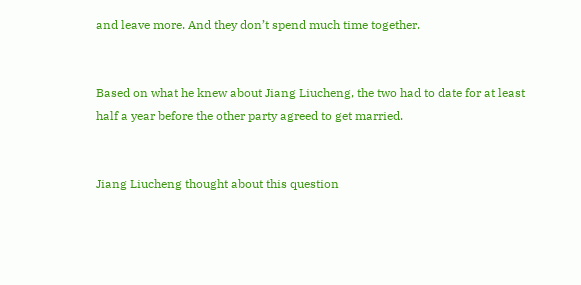and leave more. And they don’t spend much time together.


Based on what he knew about Jiang Liucheng, the two had to date for at least half a year before the other party agreed to get married.


Jiang Liucheng thought about this question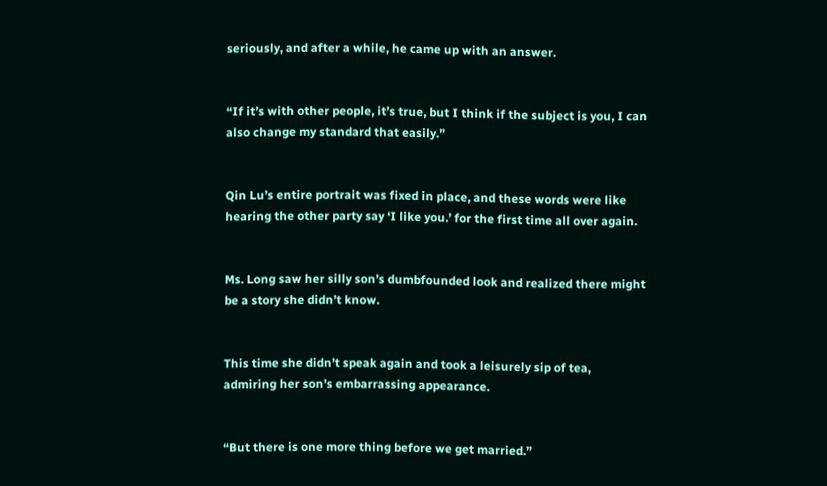seriously, and after a while, he came up with an answer.


“If it’s with other people, it’s true, but I think if the subject is you, I can also change my standard that easily.”


Qin Lu’s entire portrait was fixed in place, and these words were like hearing the other party say ‘I like you.’ for the first time all over again.


Ms. Long saw her silly son’s dumbfounded look and realized there might be a story she didn’t know.


This time she didn’t speak again and took a leisurely sip of tea, admiring her son’s embarrassing appearance.


“But there is one more thing before we get married.”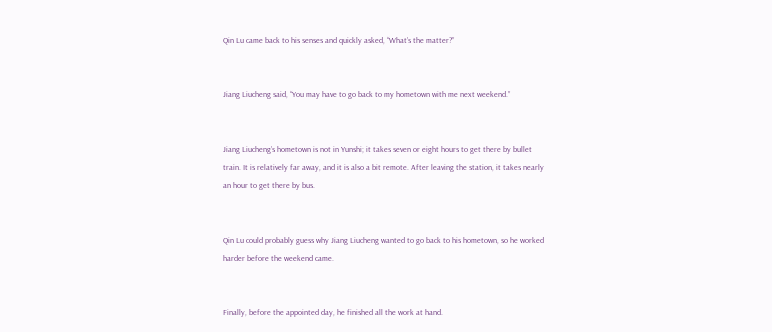Qin Lu came back to his senses and quickly asked, “What’s the matter?”


Jiang Liucheng said, “You may have to go back to my hometown with me next weekend.”


Jiang Liucheng’s hometown is not in Yunshi; it takes seven or eight hours to get there by bullet train. It is relatively far away, and it is also a bit remote. After leaving the station, it takes nearly an hour to get there by bus.


Qin Lu could probably guess why Jiang Liucheng wanted to go back to his hometown, so he worked harder before the weekend came.


Finally, before the appointed day, he finished all the work at hand.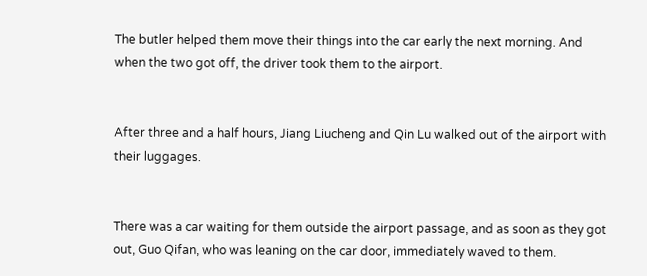The butler helped them move their things into the car early the next morning. And when the two got off, the driver took them to the airport.


After three and a half hours, Jiang Liucheng and Qin Lu walked out of the airport with their luggages.


There was a car waiting for them outside the airport passage, and as soon as they got out, Guo Qifan, who was leaning on the car door, immediately waved to them.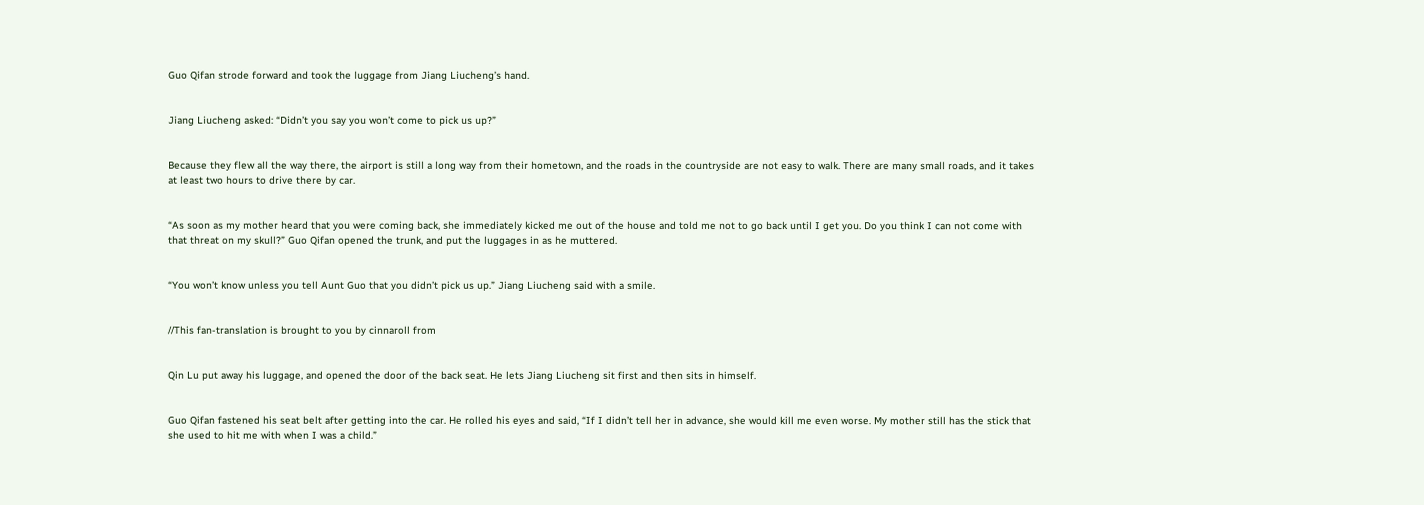Guo Qifan strode forward and took the luggage from Jiang Liucheng’s hand.


Jiang Liucheng asked: “Didn’t you say you won’t come to pick us up?”


Because they flew all the way there, the airport is still a long way from their hometown, and the roads in the countryside are not easy to walk. There are many small roads, and it takes at least two hours to drive there by car.


“As soon as my mother heard that you were coming back, she immediately kicked me out of the house and told me not to go back until I get you. Do you think I can not come with that threat on my skull?” Guo Qifan opened the trunk, and put the luggages in as he muttered.


“You won’t know unless you tell Aunt Guo that you didn’t pick us up.” Jiang Liucheng said with a smile.


//This fan-translation is brought to you by cinnaroll from


Qin Lu put away his luggage, and opened the door of the back seat. He lets Jiang Liucheng sit first and then sits in himself.


Guo Qifan fastened his seat belt after getting into the car. He rolled his eyes and said, “If I didn’t tell her in advance, she would kill me even worse. My mother still has the stick that she used to hit me with when I was a child.”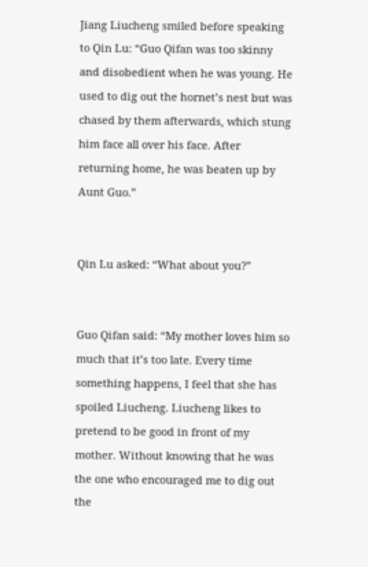Jiang Liucheng smiled before speaking to Qin Lu: “Guo Qifan was too skinny and disobedient when he was young. He used to dig out the hornet’s nest but was chased by them afterwards, which stung him face all over his face. After returning home, he was beaten up by Aunt Guo.”


Qin Lu asked: “What about you?”


Guo Qifan said: “My mother loves him so much that it’s too late. Every time something happens, I feel that she has spoiled Liucheng. Liucheng likes to pretend to be good in front of my mother. Without knowing that he was the one who encouraged me to dig out the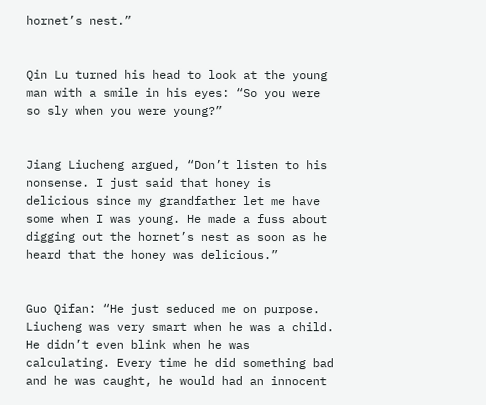hornet’s nest.”


Qin Lu turned his head to look at the young man with a smile in his eyes: “So you were so sly when you were young?”


Jiang Liucheng argued, “Don’t listen to his nonsense. I just said that honey is delicious since my grandfather let me have some when I was young. He made a fuss about digging out the hornet’s nest as soon as he heard that the honey was delicious.”


Guo Qifan: “He just seduced me on purpose. Liucheng was very smart when he was a child. He didn’t even blink when he was calculating. Every time he did something bad and he was caught, he would had an innocent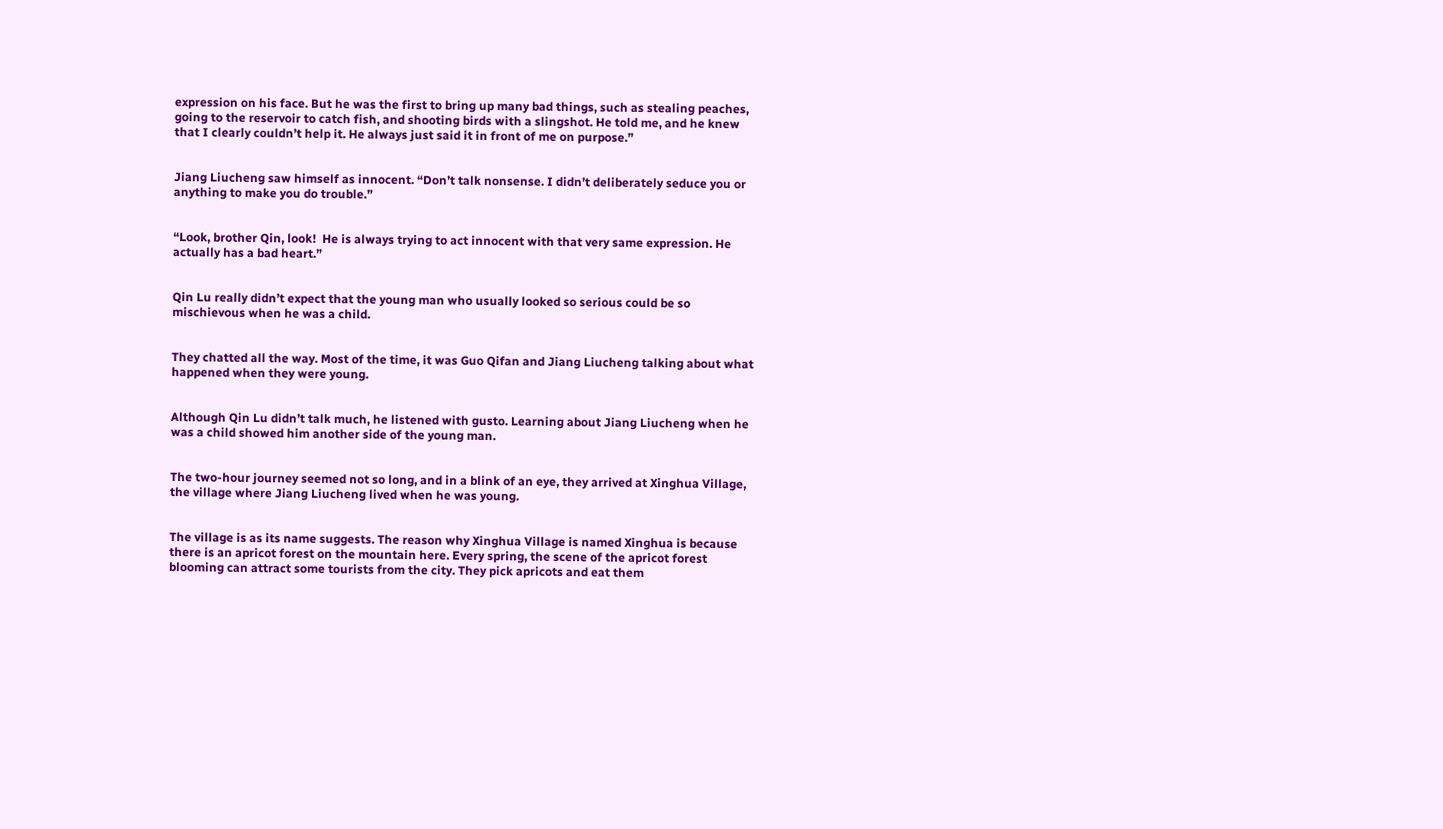expression on his face. But he was the first to bring up many bad things, such as stealing peaches, going to the reservoir to catch fish, and shooting birds with a slingshot. He told me, and he knew that I clearly couldn’t help it. He always just said it in front of me on purpose.”


Jiang Liucheng saw himself as innocent. “Don’t talk nonsense. I didn’t deliberately seduce you or anything to make you do trouble.”


“Look, brother Qin, look!  He is always trying to act innocent with that very same expression. He actually has a bad heart.”


Qin Lu really didn’t expect that the young man who usually looked so serious could be so mischievous when he was a child.


They chatted all the way. Most of the time, it was Guo Qifan and Jiang Liucheng talking about what happened when they were young.


Although Qin Lu didn’t talk much, he listened with gusto. Learning about Jiang Liucheng when he was a child showed him another side of the young man.


The two-hour journey seemed not so long, and in a blink of an eye, they arrived at Xinghua Village, the village where Jiang Liucheng lived when he was young.


The village is as its name suggests. The reason why Xinghua Village is named Xinghua is because there is an apricot forest on the mountain here. Every spring, the scene of the apricot forest blooming can attract some tourists from the city. They pick apricots and eat them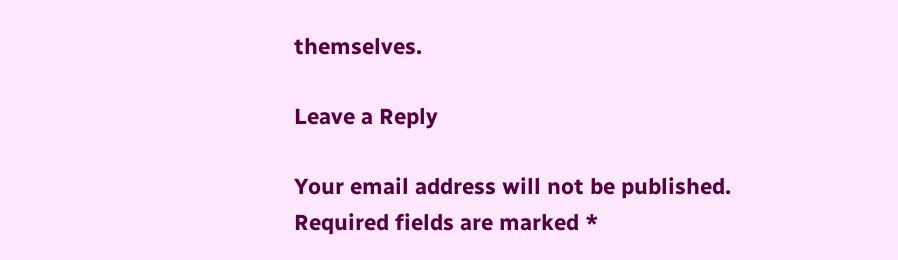themselves.

Leave a Reply

Your email address will not be published. Required fields are marked *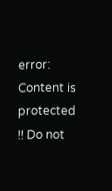error: Content is protected !! Do not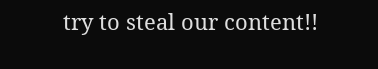try to steal our content!!